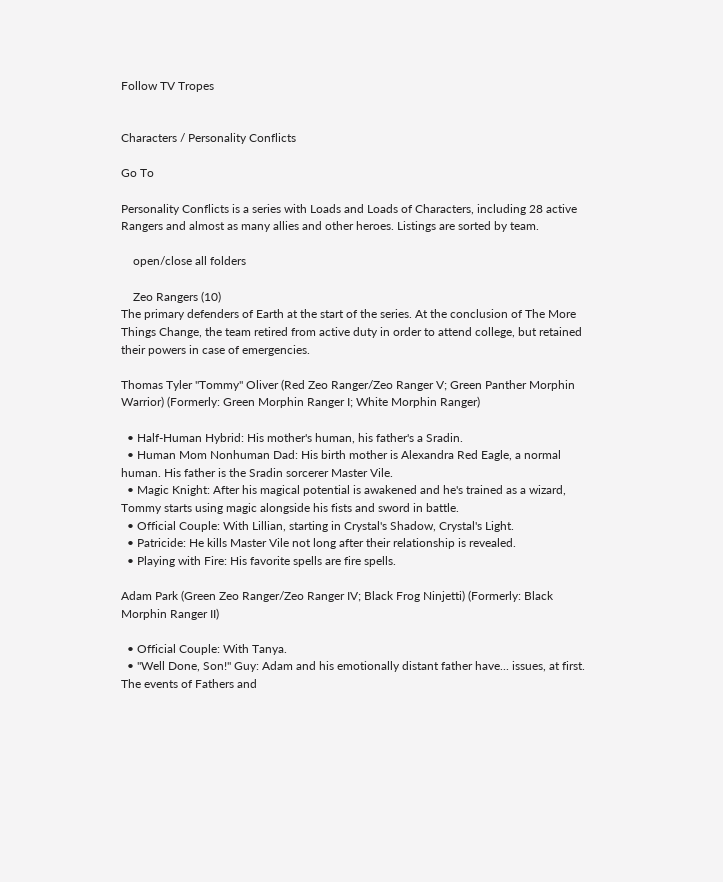Follow TV Tropes


Characters / Personality Conflicts

Go To

Personality Conflicts is a series with Loads and Loads of Characters, including 28 active Rangers and almost as many allies and other heroes. Listings are sorted by team.

    open/close all folders

    Zeo Rangers (10)
The primary defenders of Earth at the start of the series. At the conclusion of The More Things Change, the team retired from active duty in order to attend college, but retained their powers in case of emergencies.

Thomas Tyler "Tommy" Oliver (Red Zeo Ranger/Zeo Ranger V; Green Panther Morphin Warrior) (Formerly: Green Morphin Ranger I; White Morphin Ranger)

  • Half-Human Hybrid: His mother's human, his father's a Sradin.
  • Human Mom Nonhuman Dad: His birth mother is Alexandra Red Eagle, a normal human. His father is the Sradin sorcerer Master Vile.
  • Magic Knight: After his magical potential is awakened and he's trained as a wizard, Tommy starts using magic alongside his fists and sword in battle.
  • Official Couple: With Lillian, starting in Crystal's Shadow, Crystal's Light.
  • Patricide: He kills Master Vile not long after their relationship is revealed.
  • Playing with Fire: His favorite spells are fire spells.

Adam Park (Green Zeo Ranger/Zeo Ranger IV; Black Frog Ninjetti) (Formerly: Black Morphin Ranger II)

  • Official Couple: With Tanya.
  • "Well Done, Son!" Guy: Adam and his emotionally distant father have... issues, at first. The events of Fathers and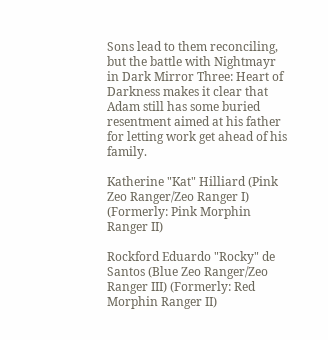Sons lead to them reconciling, but the battle with Nightmayr in Dark Mirror Three: Heart of Darkness makes it clear that Adam still has some buried resentment aimed at his father for letting work get ahead of his family.

Katherine "Kat" Hilliard (Pink Zeo Ranger/Zeo Ranger I) (Formerly: Pink Morphin Ranger II)

Rockford Eduardo "Rocky" de Santos (Blue Zeo Ranger/Zeo Ranger III) (Formerly: Red Morphin Ranger II)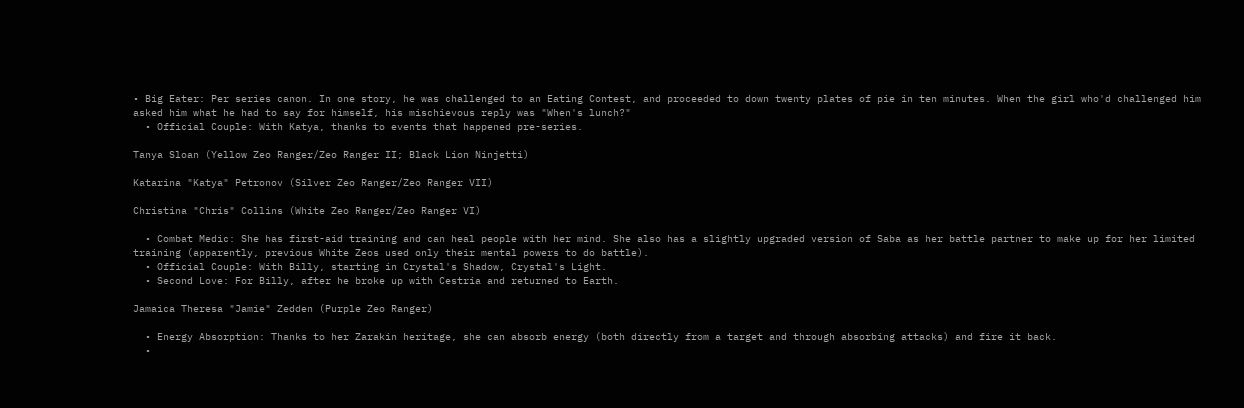• Big Eater: Per series canon. In one story, he was challenged to an Eating Contest, and proceeded to down twenty plates of pie in ten minutes. When the girl who'd challenged him asked him what he had to say for himself, his mischievous reply was "When's lunch?"
  • Official Couple: With Katya, thanks to events that happened pre-series.

Tanya Sloan (Yellow Zeo Ranger/Zeo Ranger II; Black Lion Ninjetti)

Katarina "Katya" Petronov (Silver Zeo Ranger/Zeo Ranger VII)

Christina "Chris" Collins (White Zeo Ranger/Zeo Ranger VI)

  • Combat Medic: She has first-aid training and can heal people with her mind. She also has a slightly upgraded version of Saba as her battle partner to make up for her limited training (apparently, previous White Zeos used only their mental powers to do battle).
  • Official Couple: With Billy, starting in Crystal's Shadow, Crystal's Light.
  • Second Love: For Billy, after he broke up with Cestria and returned to Earth.

Jamaica Theresa "Jamie" Zedden (Purple Zeo Ranger)

  • Energy Absorption: Thanks to her Zarakin heritage, she can absorb energy (both directly from a target and through absorbing attacks) and fire it back.
  •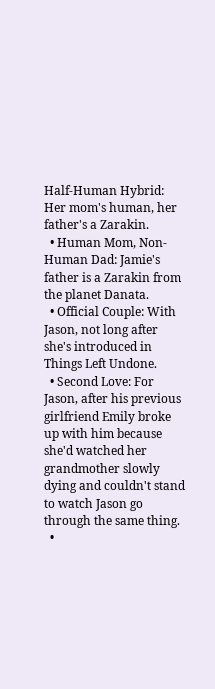Half-Human Hybrid: Her mom's human, her father's a Zarakin.
  • Human Mom, Non-Human Dad: Jamie's father is a Zarakin from the planet Danata.
  • Official Couple: With Jason, not long after she's introduced in Things Left Undone.
  • Second Love: For Jason, after his previous girlfriend Emily broke up with him because she'd watched her grandmother slowly dying and couldn't stand to watch Jason go through the same thing.
  •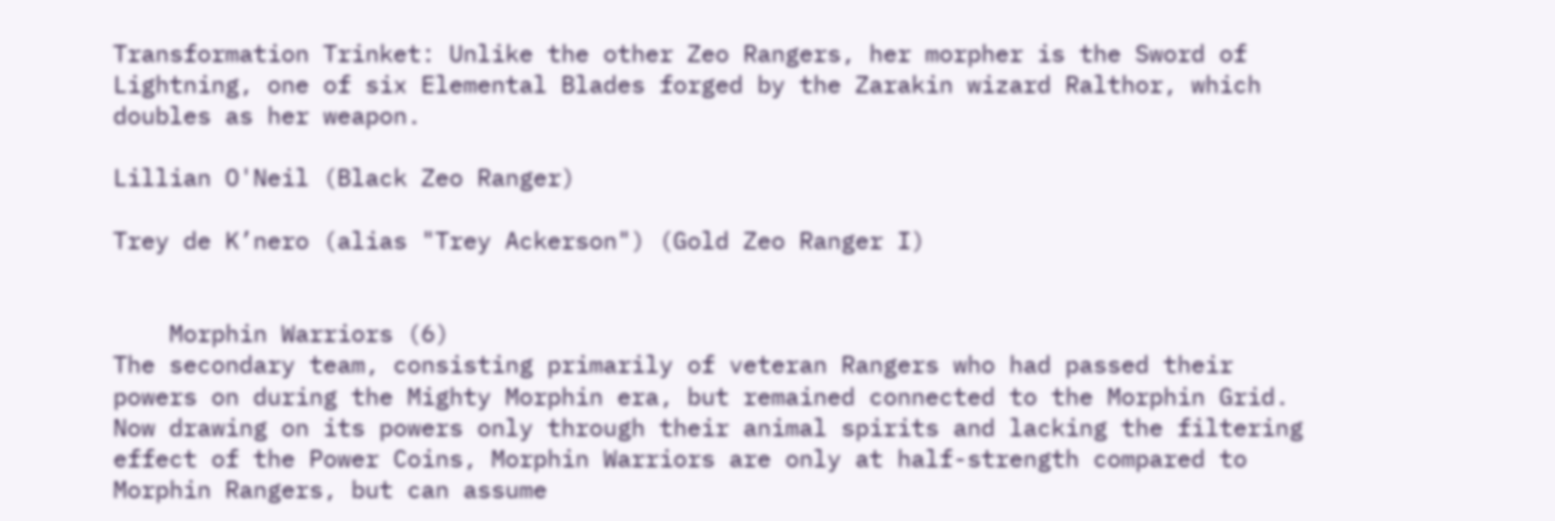Transformation Trinket: Unlike the other Zeo Rangers, her morpher is the Sword of Lightning, one of six Elemental Blades forged by the Zarakin wizard Ralthor, which doubles as her weapon.

Lillian O'Neil (Black Zeo Ranger)

Trey de K’nero (alias "Trey Ackerson") (Gold Zeo Ranger I)


    Morphin Warriors (6)
The secondary team, consisting primarily of veteran Rangers who had passed their powers on during the Mighty Morphin era, but remained connected to the Morphin Grid. Now drawing on its powers only through their animal spirits and lacking the filtering effect of the Power Coins, Morphin Warriors are only at half-strength compared to Morphin Rangers, but can assume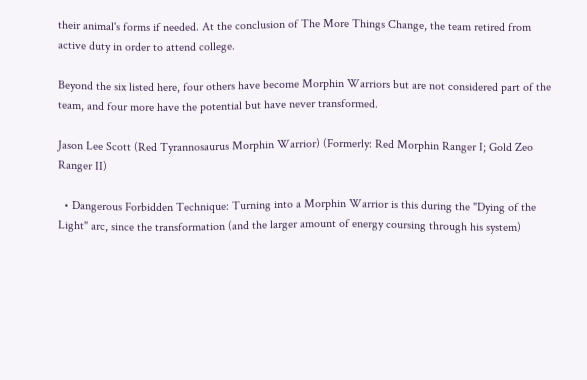their animal's forms if needed. At the conclusion of The More Things Change, the team retired from active duty in order to attend college.

Beyond the six listed here, four others have become Morphin Warriors but are not considered part of the team, and four more have the potential but have never transformed.

Jason Lee Scott (Red Tyrannosaurus Morphin Warrior) (Formerly: Red Morphin Ranger I; Gold Zeo Ranger II)

  • Dangerous Forbidden Technique: Turning into a Morphin Warrior is this during the "Dying of the Light" arc, since the transformation (and the larger amount of energy coursing through his system)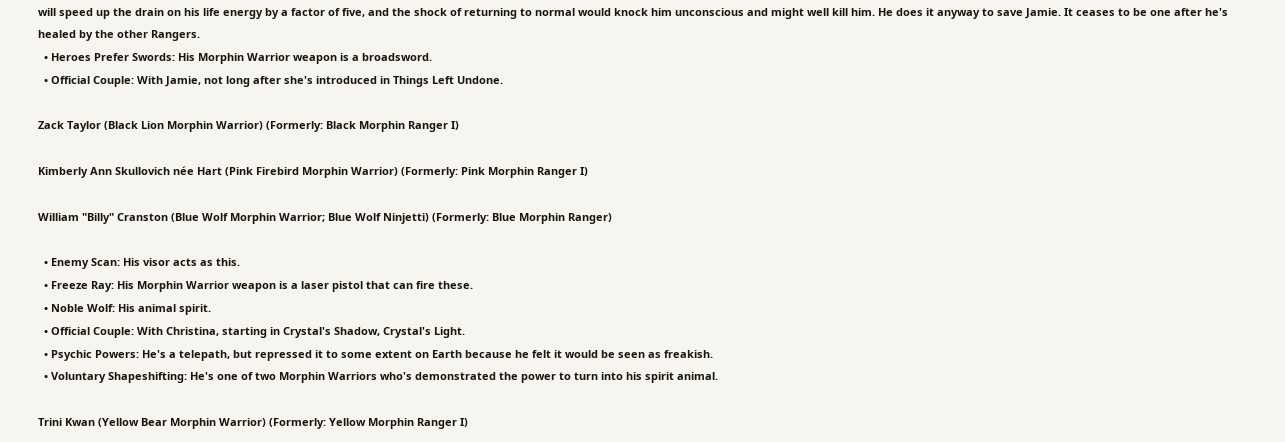will speed up the drain on his life energy by a factor of five, and the shock of returning to normal would knock him unconscious and might well kill him. He does it anyway to save Jamie. It ceases to be one after he's healed by the other Rangers.
  • Heroes Prefer Swords: His Morphin Warrior weapon is a broadsword.
  • Official Couple: With Jamie, not long after she's introduced in Things Left Undone.

Zack Taylor (Black Lion Morphin Warrior) (Formerly: Black Morphin Ranger I)

Kimberly Ann Skullovich née Hart (Pink Firebird Morphin Warrior) (Formerly: Pink Morphin Ranger I)

William "Billy" Cranston (Blue Wolf Morphin Warrior; Blue Wolf Ninjetti) (Formerly: Blue Morphin Ranger)

  • Enemy Scan: His visor acts as this.
  • Freeze Ray: His Morphin Warrior weapon is a laser pistol that can fire these.
  • Noble Wolf: His animal spirit.
  • Official Couple: With Christina, starting in Crystal's Shadow, Crystal's Light.
  • Psychic Powers: He's a telepath, but repressed it to some extent on Earth because he felt it would be seen as freakish.
  • Voluntary Shapeshifting: He's one of two Morphin Warriors who's demonstrated the power to turn into his spirit animal.

Trini Kwan (Yellow Bear Morphin Warrior) (Formerly: Yellow Morphin Ranger I)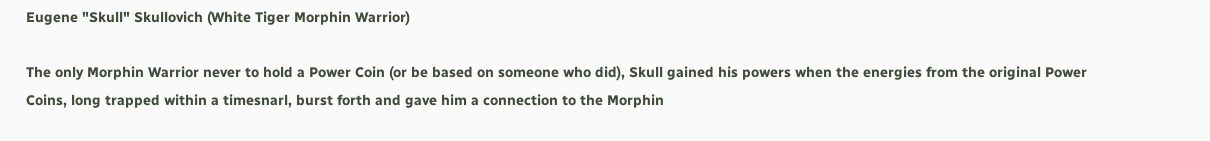Eugene "Skull" Skullovich (White Tiger Morphin Warrior)

The only Morphin Warrior never to hold a Power Coin (or be based on someone who did), Skull gained his powers when the energies from the original Power Coins, long trapped within a timesnarl, burst forth and gave him a connection to the Morphin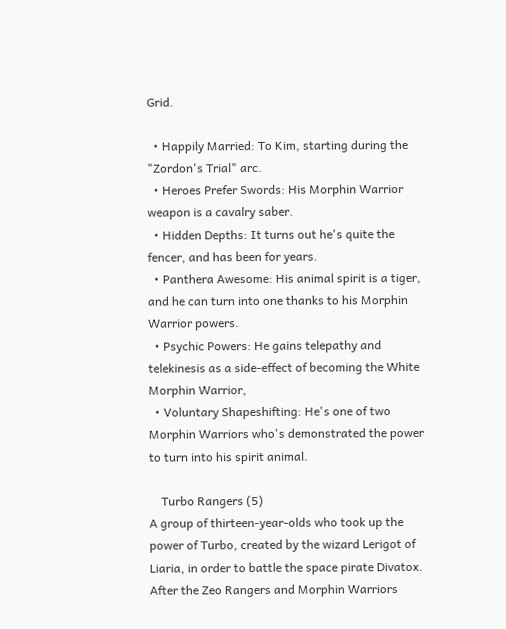Grid.

  • Happily Married: To Kim, starting during the "Zordon's Trial" arc.
  • Heroes Prefer Swords: His Morphin Warrior weapon is a cavalry saber.
  • Hidden Depths: It turns out he's quite the fencer, and has been for years.
  • Panthera Awesome: His animal spirit is a tiger, and he can turn into one thanks to his Morphin Warrior powers.
  • Psychic Powers: He gains telepathy and telekinesis as a side-effect of becoming the White Morphin Warrior,
  • Voluntary Shapeshifting: He's one of two Morphin Warriors who's demonstrated the power to turn into his spirit animal.

    Turbo Rangers (5)
A group of thirteen-year-olds who took up the power of Turbo, created by the wizard Lerigot of Liaria, in order to battle the space pirate Divatox. After the Zeo Rangers and Morphin Warriors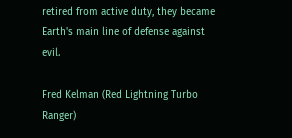retired from active duty, they became Earth's main line of defense against evil.

Fred Kelman (Red Lightning Turbo Ranger)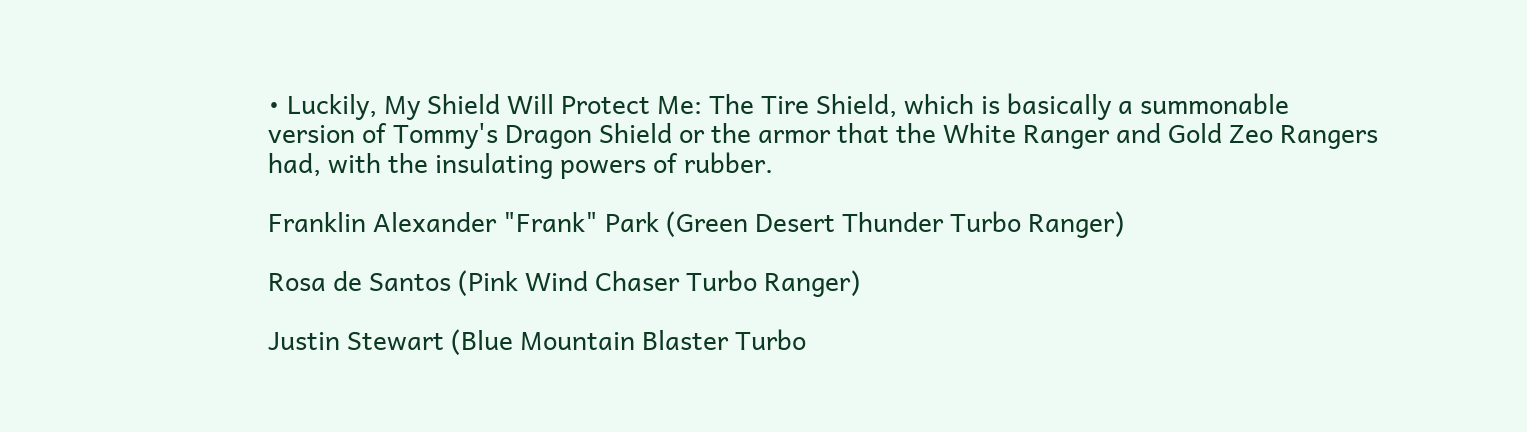• Luckily, My Shield Will Protect Me: The Tire Shield, which is basically a summonable version of Tommy's Dragon Shield or the armor that the White Ranger and Gold Zeo Rangers had, with the insulating powers of rubber.

Franklin Alexander "Frank" Park (Green Desert Thunder Turbo Ranger)

Rosa de Santos (Pink Wind Chaser Turbo Ranger)

Justin Stewart (Blue Mountain Blaster Turbo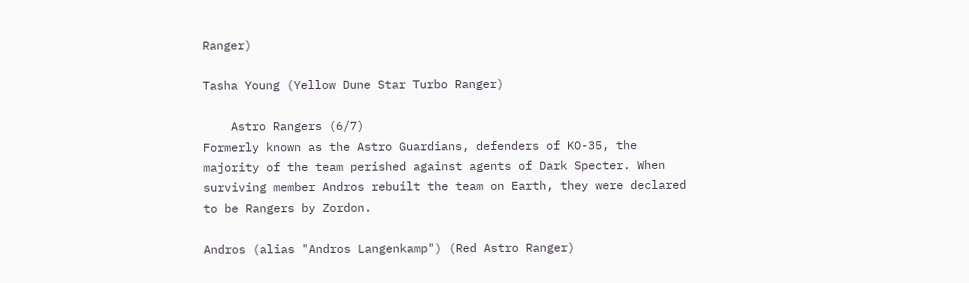Ranger)

Tasha Young (Yellow Dune Star Turbo Ranger)

    Astro Rangers (6/7)
Formerly known as the Astro Guardians, defenders of KO-35, the majority of the team perished against agents of Dark Specter. When surviving member Andros rebuilt the team on Earth, they were declared to be Rangers by Zordon.

Andros (alias "Andros Langenkamp") (Red Astro Ranger)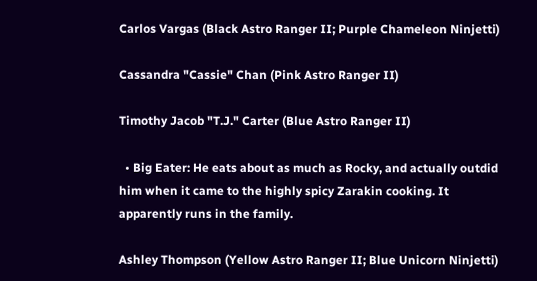Carlos Vargas (Black Astro Ranger II; Purple Chameleon Ninjetti)

Cassandra "Cassie" Chan (Pink Astro Ranger II)

Timothy Jacob "T.J." Carter (Blue Astro Ranger II)

  • Big Eater: He eats about as much as Rocky, and actually outdid him when it came to the highly spicy Zarakin cooking. It apparently runs in the family.

Ashley Thompson (Yellow Astro Ranger II; Blue Unicorn Ninjetti)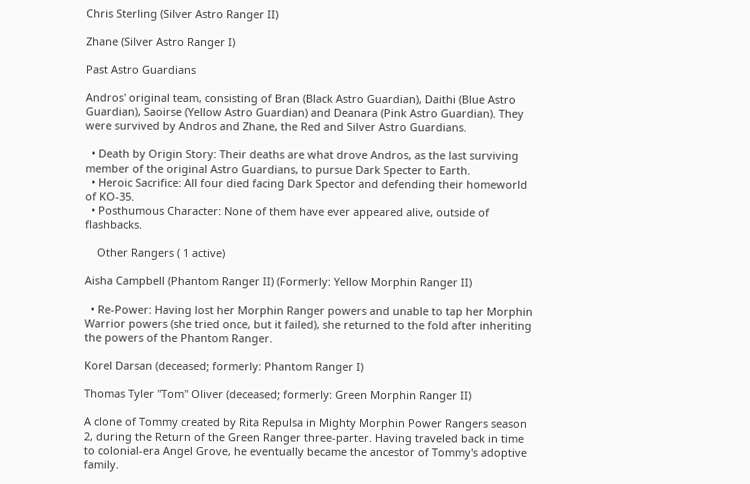Chris Sterling (Silver Astro Ranger II)

Zhane (Silver Astro Ranger I)

Past Astro Guardians

Andros' original team, consisting of Bran (Black Astro Guardian), Daithi (Blue Astro Guardian), Saoirse (Yellow Astro Guardian) and Deanara (Pink Astro Guardian). They were survived by Andros and Zhane, the Red and Silver Astro Guardians.

  • Death by Origin Story: Their deaths are what drove Andros, as the last surviving member of the original Astro Guardians, to pursue Dark Specter to Earth.
  • Heroic Sacrifice: All four died facing Dark Spector and defending their homeworld of KO-35.
  • Posthumous Character: None of them have ever appeared alive, outside of flashbacks.

    Other Rangers ( 1 active)

Aisha Campbell (Phantom Ranger II) (Formerly: Yellow Morphin Ranger II)

  • Re-Power: Having lost her Morphin Ranger powers and unable to tap her Morphin Warrior powers (she tried once, but it failed), she returned to the fold after inheriting the powers of the Phantom Ranger.

Korel Darsan (deceased; formerly: Phantom Ranger I)

Thomas Tyler "Tom" Oliver (deceased; formerly: Green Morphin Ranger II)

A clone of Tommy created by Rita Repulsa in Mighty Morphin Power Rangers season 2, during the Return of the Green Ranger three-parter. Having traveled back in time to colonial-era Angel Grove, he eventually became the ancestor of Tommy's adoptive family.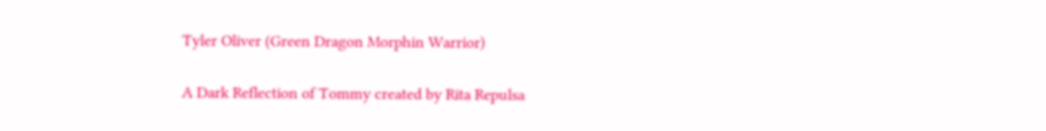Tyler Oliver (Green Dragon Morphin Warrior)

A Dark Reflection of Tommy created by Rita Repulsa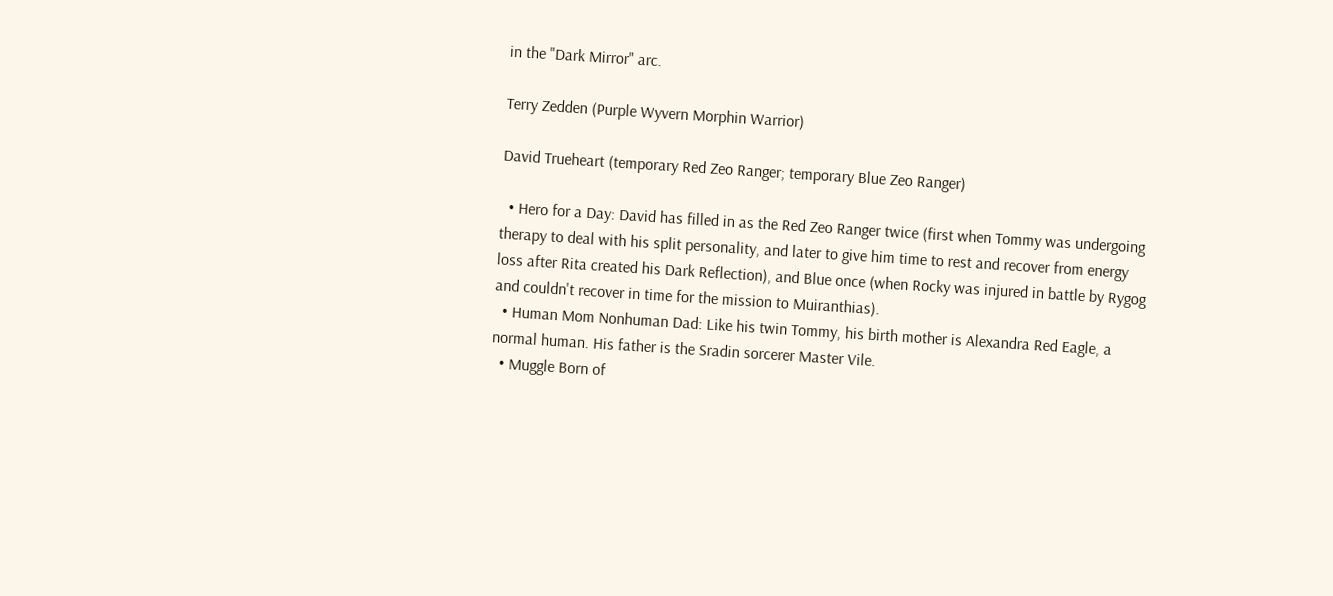in the "Dark Mirror" arc.

Terry Zedden (Purple Wyvern Morphin Warrior)

David Trueheart (temporary Red Zeo Ranger; temporary Blue Zeo Ranger)

  • Hero for a Day: David has filled in as the Red Zeo Ranger twice (first when Tommy was undergoing therapy to deal with his split personality, and later to give him time to rest and recover from energy loss after Rita created his Dark Reflection), and Blue once (when Rocky was injured in battle by Rygog and couldn't recover in time for the mission to Muiranthias).
  • Human Mom Nonhuman Dad: Like his twin Tommy, his birth mother is Alexandra Red Eagle, a normal human. His father is the Sradin sorcerer Master Vile.
  • Muggle Born of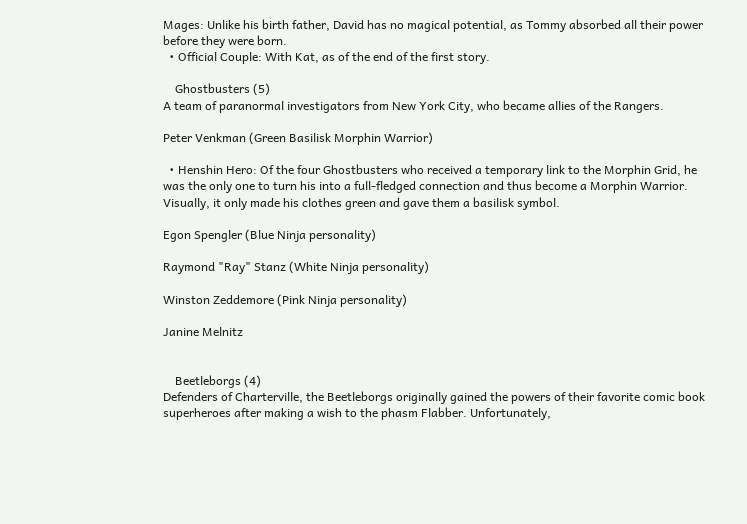Mages: Unlike his birth father, David has no magical potential, as Tommy absorbed all their power before they were born.
  • Official Couple: With Kat, as of the end of the first story.

    Ghostbusters (5)
A team of paranormal investigators from New York City, who became allies of the Rangers.

Peter Venkman (Green Basilisk Morphin Warrior)

  • Henshin Hero: Of the four Ghostbusters who received a temporary link to the Morphin Grid, he was the only one to turn his into a full-fledged connection and thus become a Morphin Warrior. Visually, it only made his clothes green and gave them a basilisk symbol.

Egon Spengler (Blue Ninja personality)

Raymond "Ray" Stanz (White Ninja personality)

Winston Zeddemore (Pink Ninja personality)

Janine Melnitz


    Beetleborgs (4)
Defenders of Charterville, the Beetleborgs originally gained the powers of their favorite comic book superheroes after making a wish to the phasm Flabber. Unfortunately,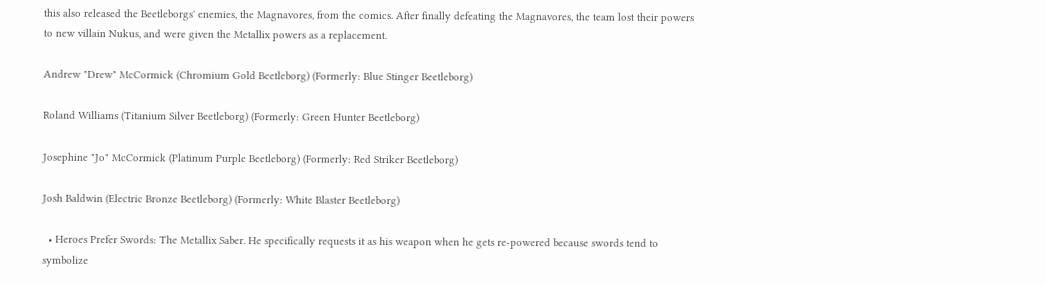this also released the Beetleborgs' enemies, the Magnavores, from the comics. After finally defeating the Magnavores, the team lost their powers to new villain Nukus, and were given the Metallix powers as a replacement.

Andrew "Drew" McCormick (Chromium Gold Beetleborg) (Formerly: Blue Stinger Beetleborg)

Roland Williams (Titanium Silver Beetleborg) (Formerly: Green Hunter Beetleborg)

Josephine "Jo" McCormick (Platinum Purple Beetleborg) (Formerly: Red Striker Beetleborg)

Josh Baldwin (Electric Bronze Beetleborg) (Formerly: White Blaster Beetleborg)

  • Heroes Prefer Swords: The Metallix Saber. He specifically requests it as his weapon when he gets re-powered because swords tend to symbolize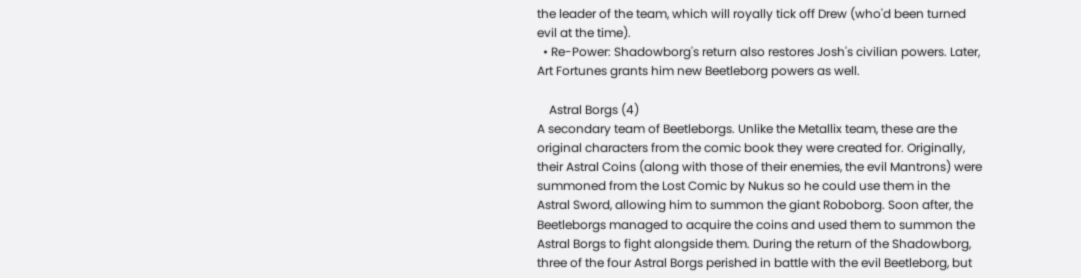the leader of the team, which will royally tick off Drew (who'd been turned evil at the time).
  • Re-Power: Shadowborg's return also restores Josh's civilian powers. Later, Art Fortunes grants him new Beetleborg powers as well.

    Astral Borgs (4)
A secondary team of Beetleborgs. Unlike the Metallix team, these are the original characters from the comic book they were created for. Originally, their Astral Coins (along with those of their enemies, the evil Mantrons) were summoned from the Lost Comic by Nukus so he could use them in the Astral Sword, allowing him to summon the giant Roboborg. Soon after, the Beetleborgs managed to acquire the coins and used them to summon the Astral Borgs to fight alongside them. During the return of the Shadowborg, three of the four Astral Borgs perished in battle with the evil Beetleborg, but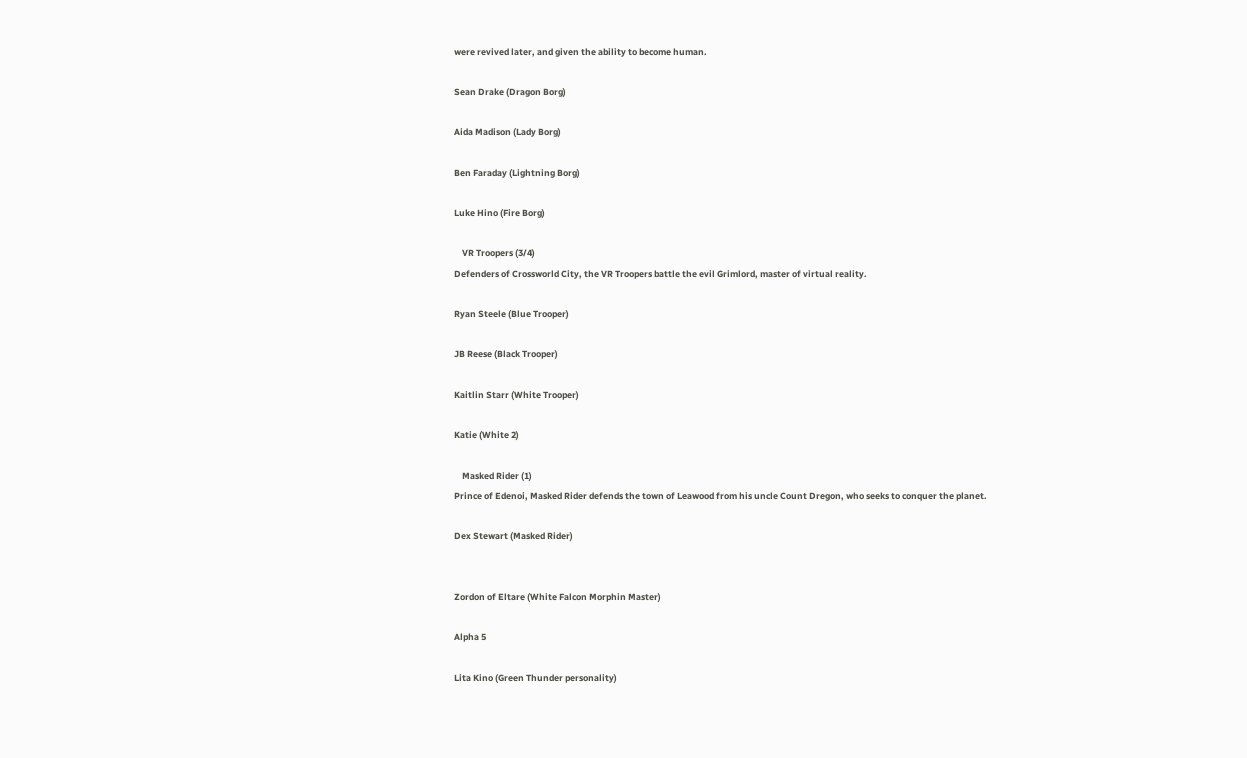were revived later, and given the ability to become human.

Sean Drake (Dragon Borg)

Aida Madison (Lady Borg)

Ben Faraday (Lightning Borg)

Luke Hino (Fire Borg)

    VR Troopers (3/4)
Defenders of Crossworld City, the VR Troopers battle the evil Grimlord, master of virtual reality.

Ryan Steele (Blue Trooper)

JB Reese (Black Trooper)

Kaitlin Starr (White Trooper)

Katie (White 2)

    Masked Rider (1)
Prince of Edenoi, Masked Rider defends the town of Leawood from his uncle Count Dregon, who seeks to conquer the planet.

Dex Stewart (Masked Rider)


Zordon of Eltare (White Falcon Morphin Master)

Alpha 5

Lita Kino (Green Thunder personality)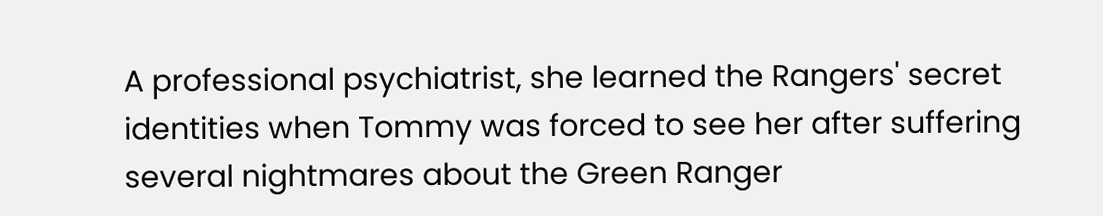A professional psychiatrist, she learned the Rangers' secret identities when Tommy was forced to see her after suffering several nightmares about the Green Ranger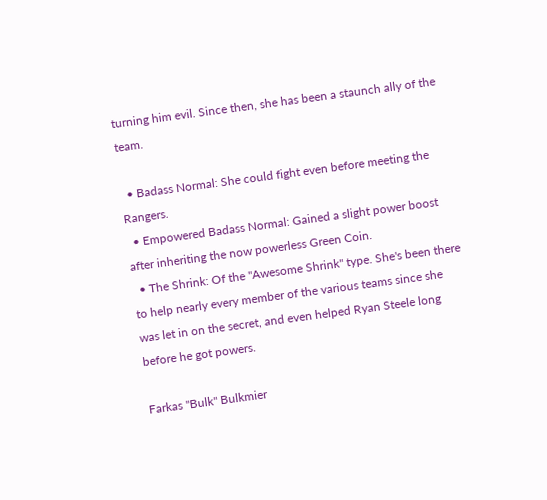turning him evil. Since then, she has been a staunch ally of the team.

  • Badass Normal: She could fight even before meeting the Rangers.
  • Empowered Badass Normal: Gained a slight power boost after inheriting the now powerless Green Coin.
  • The Shrink: Of the "Awesome Shrink" type. She's been there to help nearly every member of the various teams since she was let in on the secret, and even helped Ryan Steele long before he got powers.

Farkas "Bulk" Bulkmier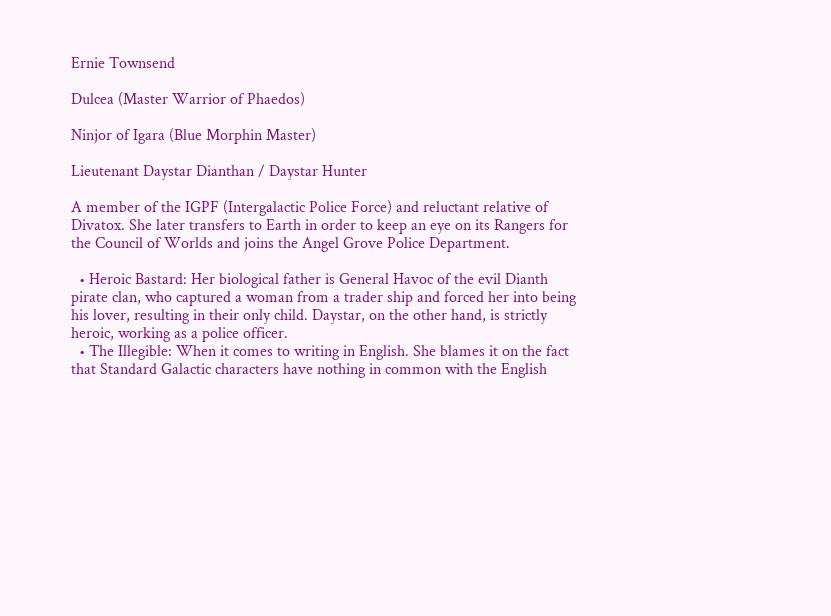Ernie Townsend

Dulcea (Master Warrior of Phaedos)

Ninjor of Igara (Blue Morphin Master)

Lieutenant Daystar Dianthan / Daystar Hunter

A member of the IGPF (Intergalactic Police Force) and reluctant relative of Divatox. She later transfers to Earth in order to keep an eye on its Rangers for the Council of Worlds and joins the Angel Grove Police Department.

  • Heroic Bastard: Her biological father is General Havoc of the evil Dianth pirate clan, who captured a woman from a trader ship and forced her into being his lover, resulting in their only child. Daystar, on the other hand, is strictly heroic, working as a police officer.
  • The Illegible: When it comes to writing in English. She blames it on the fact that Standard Galactic characters have nothing in common with the English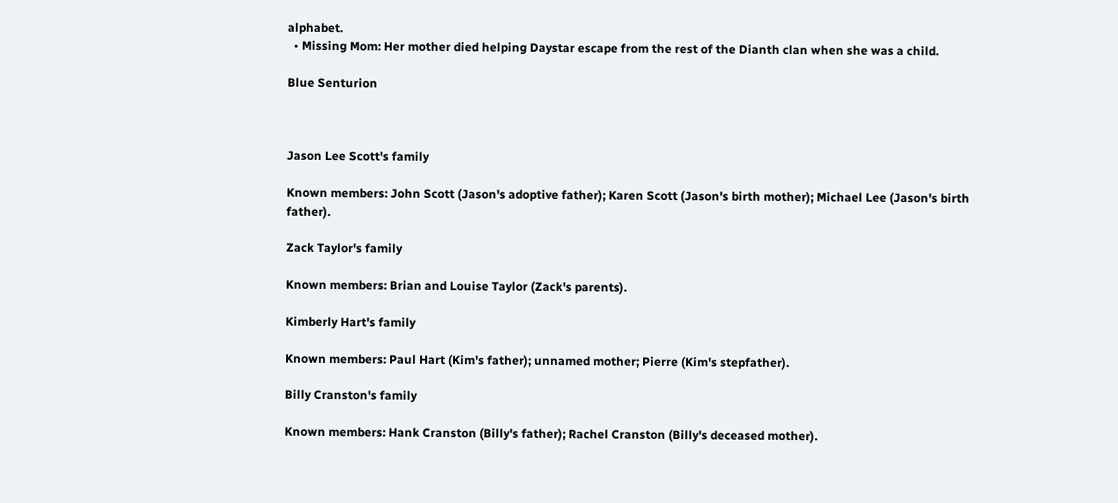alphabet.
  • Missing Mom: Her mother died helping Daystar escape from the rest of the Dianth clan when she was a child.

Blue Senturion



Jason Lee Scott's family

Known members: John Scott (Jason's adoptive father); Karen Scott (Jason's birth mother); Michael Lee (Jason's birth father).

Zack Taylor's family

Known members: Brian and Louise Taylor (Zack's parents).

Kimberly Hart's family

Known members: Paul Hart (Kim's father); unnamed mother; Pierre (Kim's stepfather).

Billy Cranston's family

Known members: Hank Cranston (Billy's father); Rachel Cranston (Billy's deceased mother).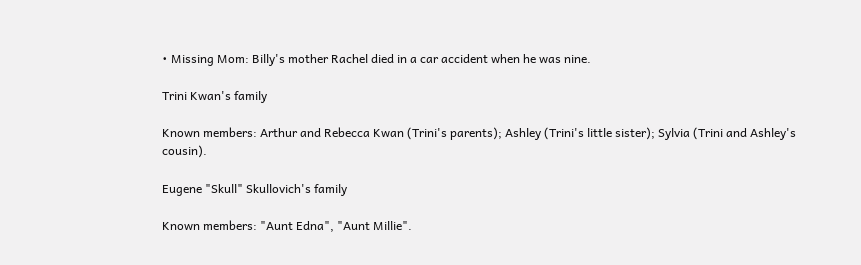• Missing Mom: Billy's mother Rachel died in a car accident when he was nine.

Trini Kwan's family

Known members: Arthur and Rebecca Kwan (Trini's parents); Ashley (Trini's little sister); Sylvia (Trini and Ashley's cousin).

Eugene "Skull" Skullovich's family

Known members: "Aunt Edna", "Aunt Millie".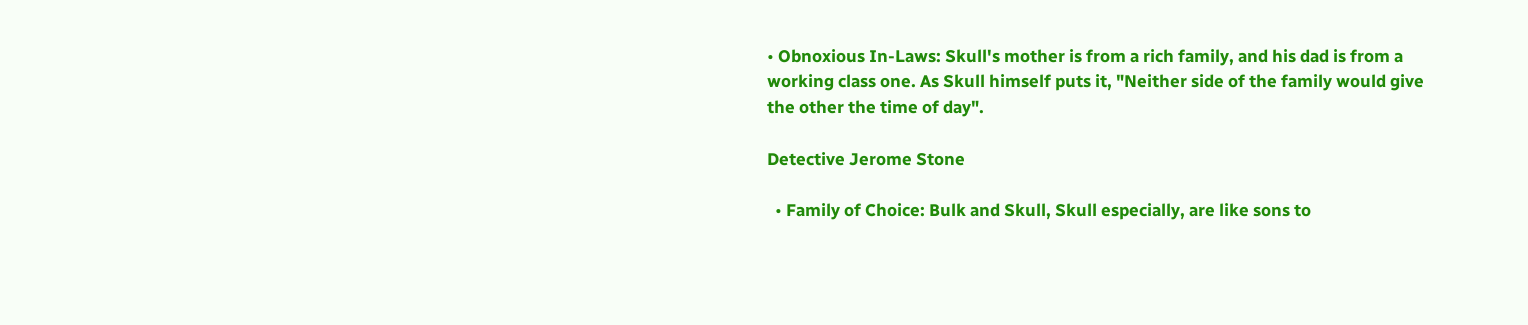• Obnoxious In-Laws: Skull's mother is from a rich family, and his dad is from a working class one. As Skull himself puts it, "Neither side of the family would give the other the time of day".

Detective Jerome Stone

  • Family of Choice: Bulk and Skull, Skull especially, are like sons to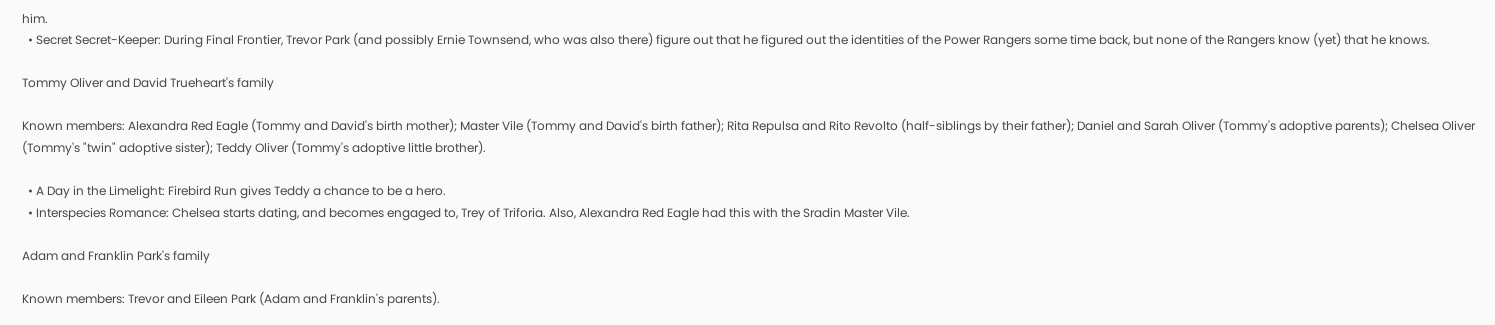him.
  • Secret Secret-Keeper: During Final Frontier, Trevor Park (and possibly Ernie Townsend, who was also there) figure out that he figured out the identities of the Power Rangers some time back, but none of the Rangers know (yet) that he knows.

Tommy Oliver and David Trueheart's family

Known members: Alexandra Red Eagle (Tommy and David's birth mother); Master Vile (Tommy and David's birth father); Rita Repulsa and Rito Revolto (half-siblings by their father); Daniel and Sarah Oliver (Tommy's adoptive parents); Chelsea Oliver (Tommy's "twin" adoptive sister); Teddy Oliver (Tommy's adoptive little brother).

  • A Day in the Limelight: Firebird Run gives Teddy a chance to be a hero.
  • Interspecies Romance: Chelsea starts dating, and becomes engaged to, Trey of Triforia. Also, Alexandra Red Eagle had this with the Sradin Master Vile.

Adam and Franklin Park's family

Known members: Trevor and Eileen Park (Adam and Franklin's parents).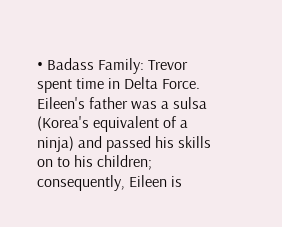• Badass Family: Trevor spent time in Delta Force. Eileen's father was a sulsa (Korea's equivalent of a ninja) and passed his skills on to his children; consequently, Eileen is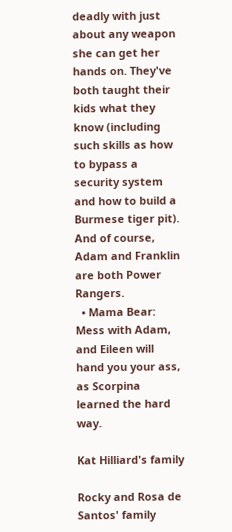deadly with just about any weapon she can get her hands on. They've both taught their kids what they know (including such skills as how to bypass a security system and how to build a Burmese tiger pit). And of course, Adam and Franklin are both Power Rangers.
  • Mama Bear: Mess with Adam, and Eileen will hand you your ass, as Scorpina learned the hard way.

Kat Hilliard's family

Rocky and Rosa de Santos' family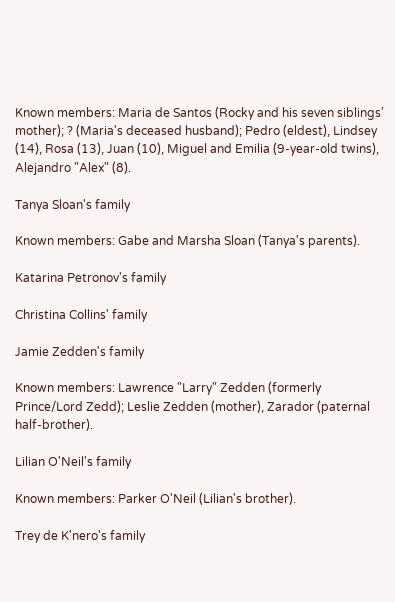Known members: Maria de Santos (Rocky and his seven siblings' mother); ? (Maria's deceased husband); Pedro (eldest), Lindsey (14), Rosa (13), Juan (10), Miguel and Emilia (9-year-old twins), Alejandro "Alex" (8).

Tanya Sloan's family

Known members: Gabe and Marsha Sloan (Tanya's parents).

Katarina Petronov's family

Christina Collins' family

Jamie Zedden's family

Known members: Lawrence "Larry" Zedden (formerly Prince/Lord Zedd); Leslie Zedden (mother), Zarador (paternal half-brother).

Lilian O'Neil's family

Known members: Parker O'Neil (Lilian's brother).

Trey de K'nero's family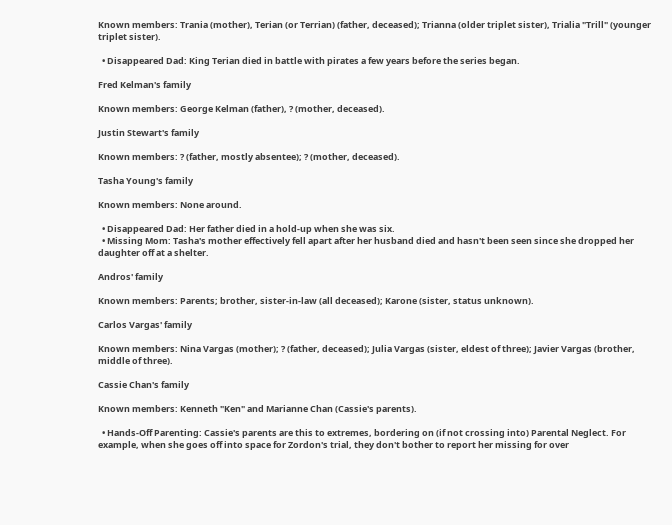Known members: Trania (mother), Terian (or Terrian) (father, deceased); Trianna (older triplet sister), Trialia "Trill" (younger triplet sister).

  • Disappeared Dad: King Terian died in battle with pirates a few years before the series began.

Fred Kelman's family

Known members: George Kelman (father), ? (mother, deceased).

Justin Stewart's family

Known members: ? (father, mostly absentee); ? (mother, deceased).

Tasha Young's family

Known members: None around.

  • Disappeared Dad: Her father died in a hold-up when she was six.
  • Missing Mom: Tasha's mother effectively fell apart after her husband died and hasn't been seen since she dropped her daughter off at a shelter.

Andros' family

Known members: Parents; brother, sister-in-law (all deceased); Karone (sister, status unknown).

Carlos Vargas' family

Known members: Nina Vargas (mother); ? (father, deceased); Julia Vargas (sister, eldest of three); Javier Vargas (brother, middle of three).

Cassie Chan's family

Known members: Kenneth "Ken" and Marianne Chan (Cassie's parents).

  • Hands-Off Parenting: Cassie's parents are this to extremes, bordering on (if not crossing into) Parental Neglect. For example, when she goes off into space for Zordon's trial, they don't bother to report her missing for over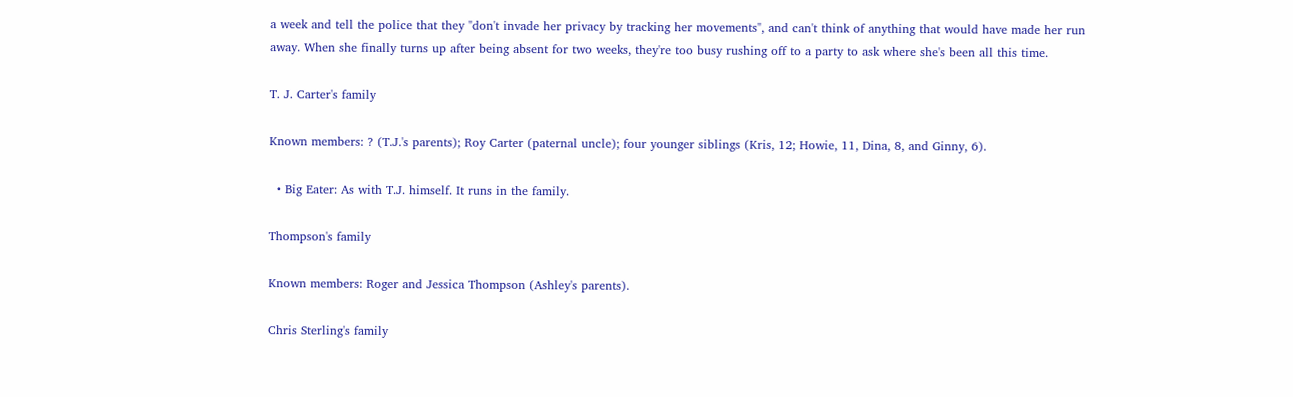a week and tell the police that they "don't invade her privacy by tracking her movements", and can't think of anything that would have made her run away. When she finally turns up after being absent for two weeks, they're too busy rushing off to a party to ask where she's been all this time.

T. J. Carter's family

Known members: ? (T.J.'s parents); Roy Carter (paternal uncle); four younger siblings (Kris, 12; Howie, 11, Dina, 8, and Ginny, 6).

  • Big Eater: As with T.J. himself. It runs in the family.

Thompson's family

Known members: Roger and Jessica Thompson (Ashley's parents).

Chris Sterling's family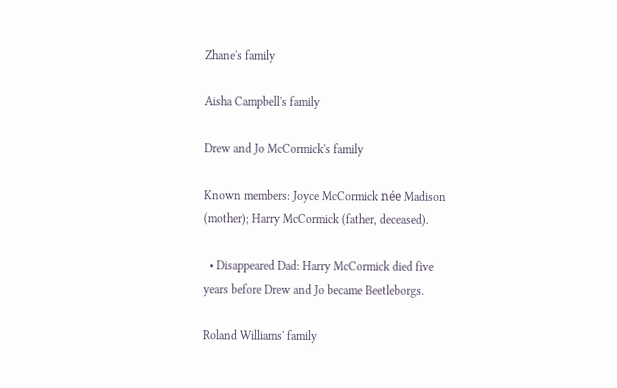Zhane's family

Aisha Campbell's family

Drew and Jo McCormick's family

Known members: Joyce McCormick née Madison (mother); Harry McCormick (father, deceased).

  • Disappeared Dad: Harry McCormick died five years before Drew and Jo became Beetleborgs.

Roland Williams' family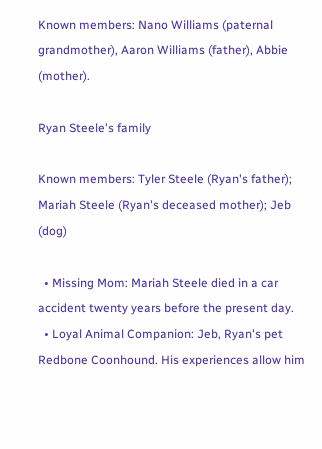Known members: Nano Williams (paternal grandmother), Aaron Williams (father), Abbie (mother).

Ryan Steele's family

Known members: Tyler Steele (Ryan's father); Mariah Steele (Ryan's deceased mother); Jeb (dog)

  • Missing Mom: Mariah Steele died in a car accident twenty years before the present day.
  • Loyal Animal Companion: Jeb, Ryan's pet Redbone Coonhound. His experiences allow him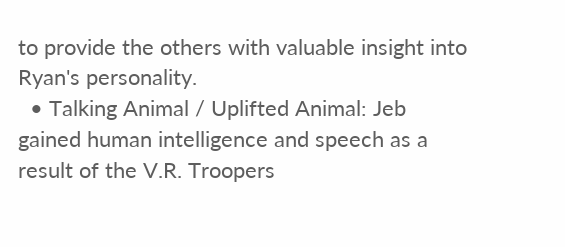to provide the others with valuable insight into Ryan's personality.
  • Talking Animal / Uplifted Animal: Jeb gained human intelligence and speech as a result of the V.R. Troopers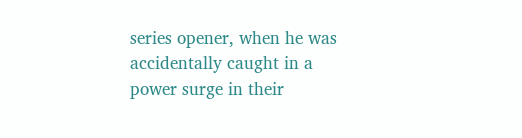series opener, when he was accidentally caught in a power surge in their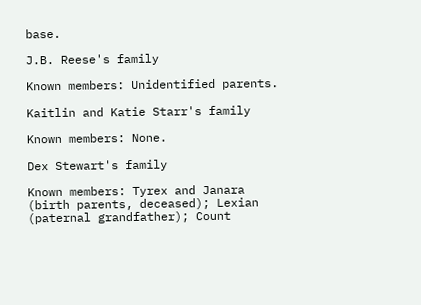base.

J.B. Reese's family

Known members: Unidentified parents.

Kaitlin and Katie Starr's family

Known members: None.

Dex Stewart's family

Known members: Tyrex and Janara (birth parents, deceased); Lexian (paternal grandfather); Count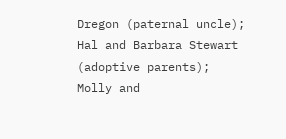Dregon (paternal uncle); Hal and Barbara Stewart (adoptive parents); Molly and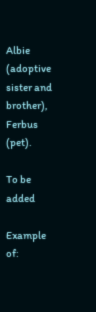Albie (adoptive sister and brother), Ferbus (pet).

To be added

Example of: